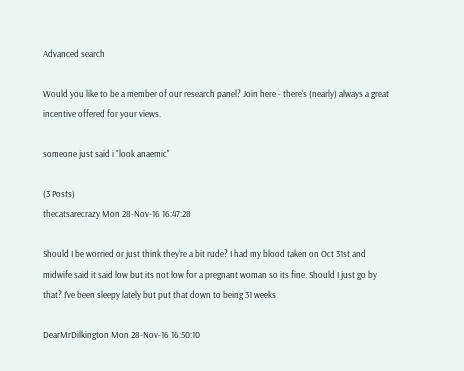Advanced search

Would you like to be a member of our research panel? Join here - there's (nearly) always a great incentive offered for your views.

someone just said i "look anaemic"

(3 Posts)
thecatsarecrazy Mon 28-Nov-16 16:47:28

Should I be worried or just think they're a bit rude? I had my blood taken on Oct 31st and midwife said it said low but its not low for a pregnant woman so its fine. Should I just go by that? I've been sleepy lately but put that down to being 31 weeks

DearMrDilkington Mon 28-Nov-16 16:50:10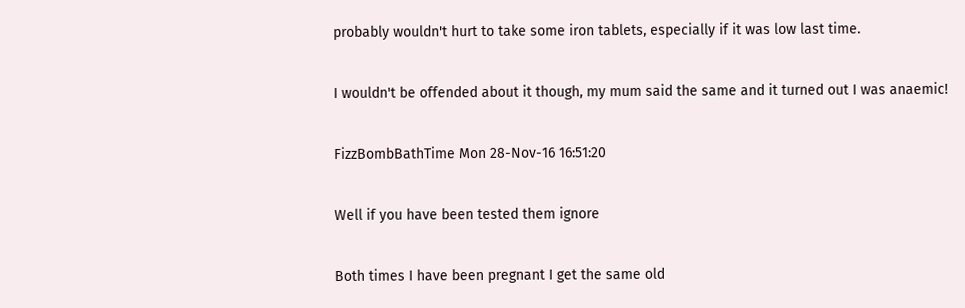probably wouldn't hurt to take some iron tablets, especially if it was low last time.

I wouldn't be offended about it though, my mum said the same and it turned out I was anaemic!

FizzBombBathTime Mon 28-Nov-16 16:51:20

Well if you have been tested them ignore

Both times I have been pregnant I get the same old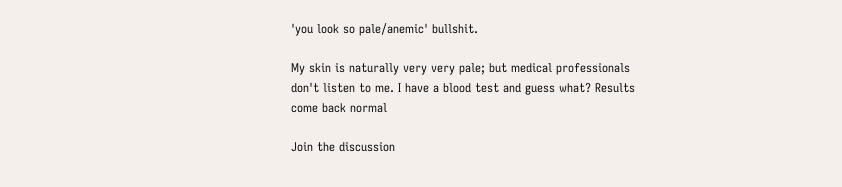'you look so pale/anemic' bullshit.

My skin is naturally very very pale; but medical professionals don't listen to me. I have a blood test and guess what? Results come back normal

Join the discussion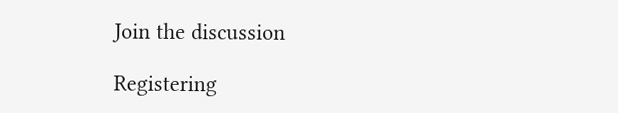Join the discussion

Registering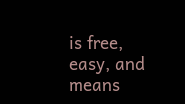is free, easy, and means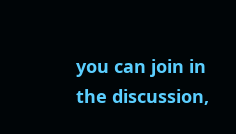you can join in the discussion,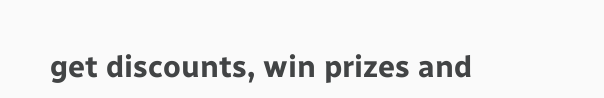get discounts, win prizes and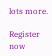lots more.

Register now